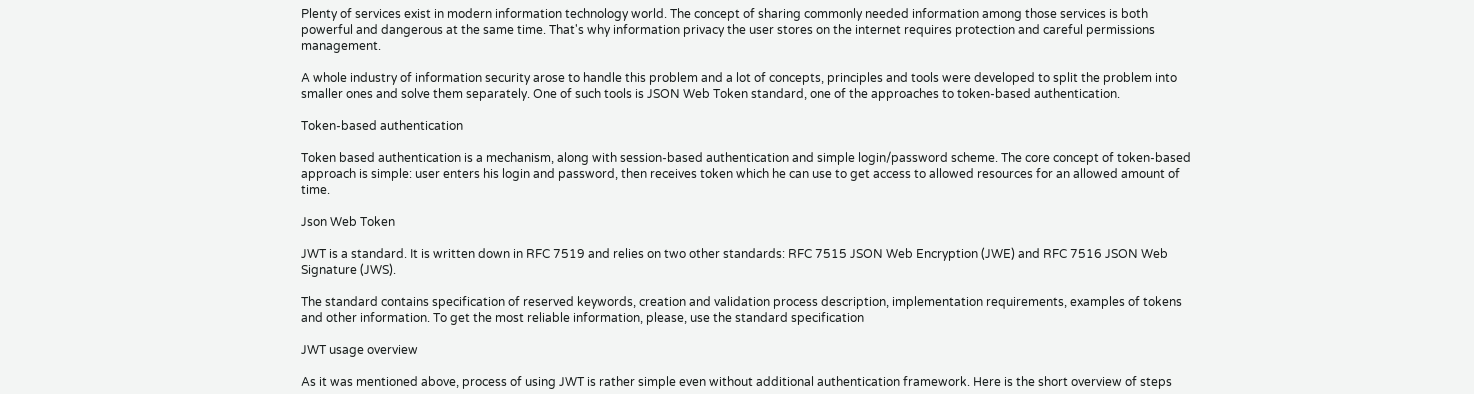Plenty of services exist in modern information technology world. The concept of sharing commonly needed information among those services is both powerful and dangerous at the same time. That's why information privacy the user stores on the internet requires protection and careful permissions management.

A whole industry of information security arose to handle this problem and a lot of concepts, principles and tools were developed to split the problem into smaller ones and solve them separately. One of such tools is JSON Web Token standard, one of the approaches to token-based authentication.

Token-based authentication

Token based authentication is a mechanism, along with session-based authentication and simple login/password scheme. The core concept of token-based approach is simple: user enters his login and password, then receives token which he can use to get access to allowed resources for an allowed amount of time.

Json Web Token

JWT is a standard. It is written down in RFC 7519 and relies on two other standards: RFC 7515 JSON Web Encryption (JWE) and RFC 7516 JSON Web Signature (JWS).

The standard contains specification of reserved keywords, creation and validation process description, implementation requirements, examples of tokens and other information. To get the most reliable information, please, use the standard specification

JWT usage overview

As it was mentioned above, process of using JWT is rather simple even without additional authentication framework. Here is the short overview of steps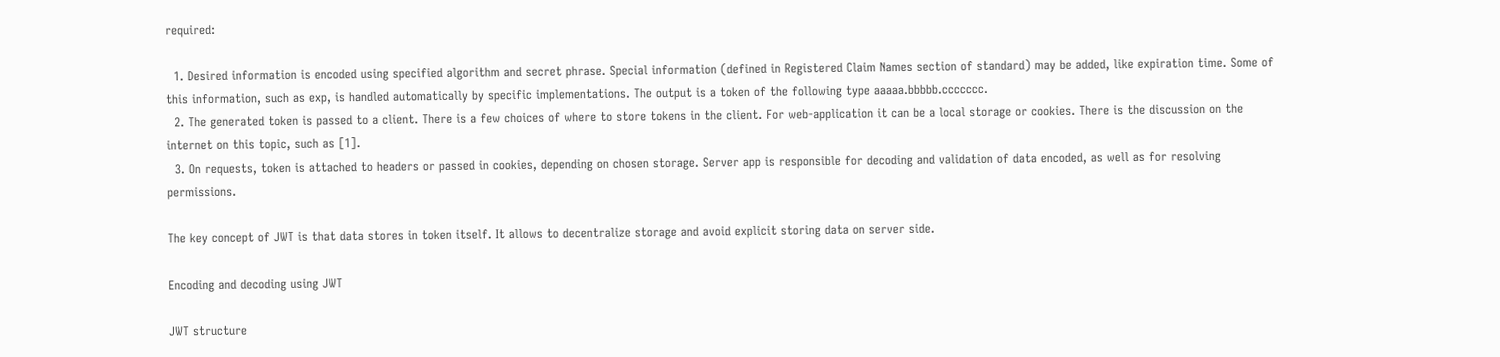required:

  1. Desired information is encoded using specified algorithm and secret phrase. Special information (defined in Registered Claim Names section of standard) may be added, like expiration time. Some of this information, such as exp, is handled automatically by specific implementations. The output is a token of the following type aaaaa.bbbbb.ccccccc.
  2. The generated token is passed to a client. There is a few choices of where to store tokens in the client. For web-application it can be a local storage or cookies. There is the discussion on the internet on this topic, such as [1].
  3. On requests, token is attached to headers or passed in cookies, depending on chosen storage. Server app is responsible for decoding and validation of data encoded, as well as for resolving permissions.

The key concept of JWT is that data stores in token itself. It allows to decentralize storage and avoid explicit storing data on server side.

Encoding and decoding using JWT

JWT structure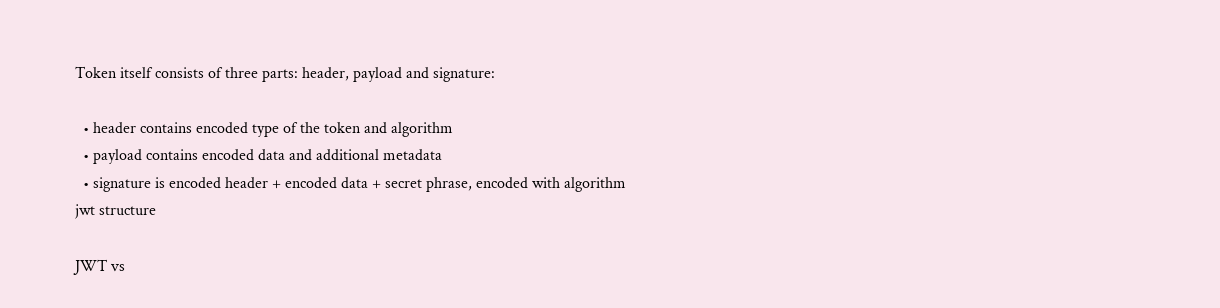Token itself consists of three parts: header, payload and signature:

  • header contains encoded type of the token and algorithm
  • payload contains encoded data and additional metadata
  • signature is encoded header + encoded data + secret phrase, encoded with algorithm
jwt structure

JWT vs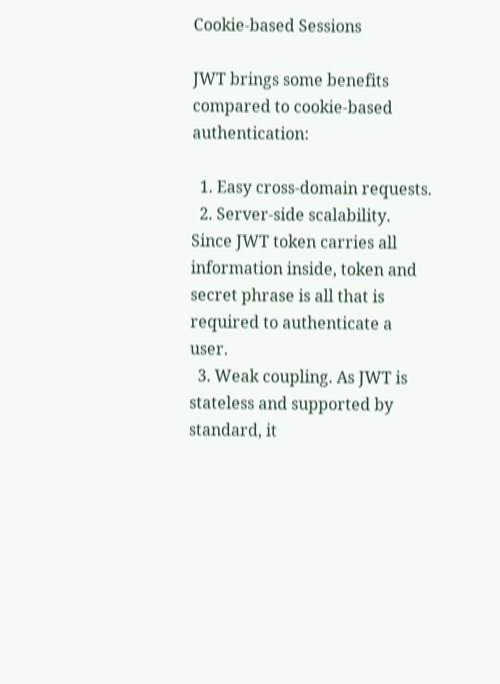Cookie-based Sessions

JWT brings some benefits compared to cookie-based authentication:

  1. Easy cross-domain requests.
  2. Server-side scalability. Since JWT token carries all information inside, token and secret phrase is all that is required to authenticate a user.
  3. Weak coupling. As JWT is stateless and supported by standard, it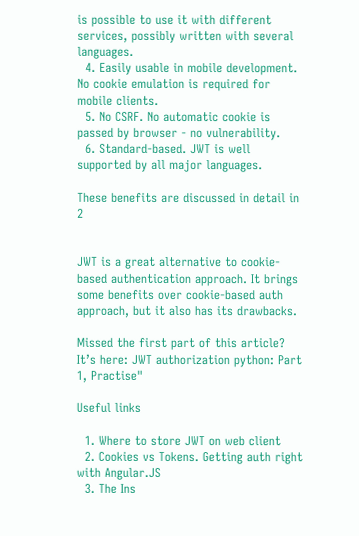is possible to use it with different services, possibly written with several languages.
  4. Easily usable in mobile development. No cookie emulation is required for mobile clients.
  5. No CSRF. No automatic cookie is passed by browser - no vulnerability.
  6. Standard-based. JWT is well supported by all major languages.

These benefits are discussed in detail in 2


JWT is a great alternative to cookie-based authentication approach. It brings some benefits over cookie-based auth approach, but it also has its drawbacks.

Missed the first part of this article? It’s here: JWT authorization python: Part 1, Practise"

Useful links

  1. Where to store JWT on web client
  2. Cookies vs Tokens. Getting auth right with Angular.JS
  3. The Ins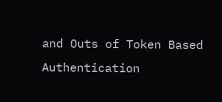and Outs of Token Based Authentication